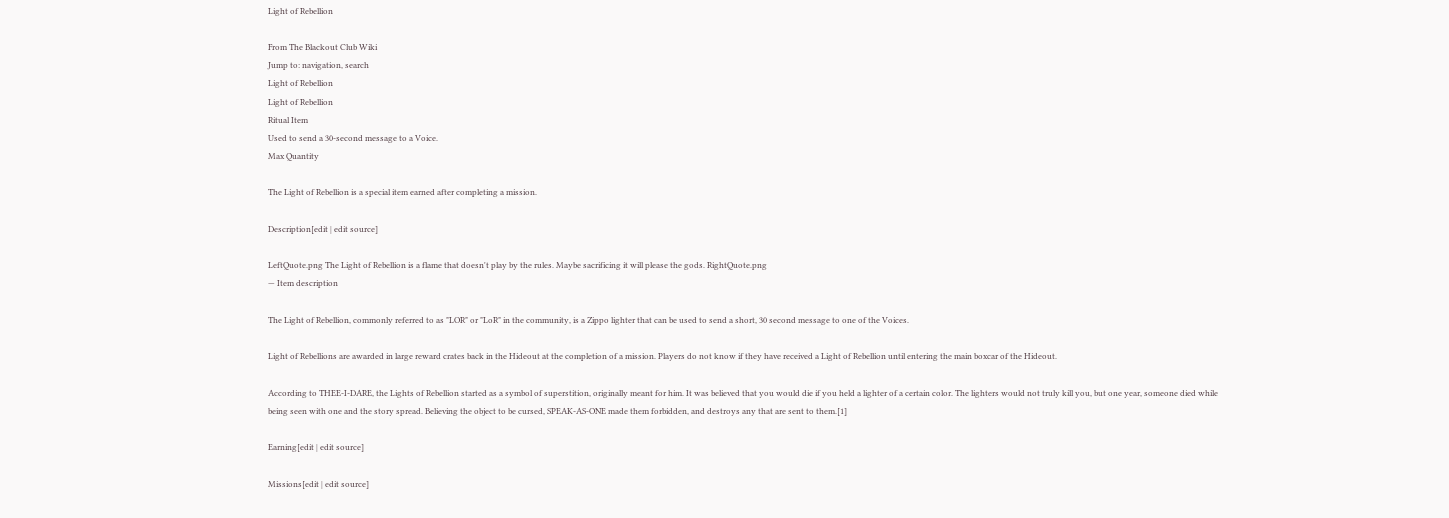Light of Rebellion

From The Blackout Club Wiki
Jump to: navigation, search
Light of Rebellion
Light of Rebellion
Ritual Item
Used to send a 30-second message to a Voice.
Max Quantity

The Light of Rebellion is a special item earned after completing a mission.

Description[edit | edit source]

LeftQuote.png The Light of Rebellion is a flame that doesn't play by the rules. Maybe sacrificing it will please the gods. RightQuote.png
— Item description

The Light of Rebellion, commonly referred to as "LOR" or "LoR" in the community, is a Zippo lighter that can be used to send a short, 30 second message to one of the Voices.

Light of Rebellions are awarded in large reward crates back in the Hideout at the completion of a mission. Players do not know if they have received a Light of Rebellion until entering the main boxcar of the Hideout.

According to THEE-I-DARE, the Lights of Rebellion started as a symbol of superstition, originally meant for him. It was believed that you would die if you held a lighter of a certain color. The lighters would not truly kill you, but one year, someone died while being seen with one and the story spread. Believing the object to be cursed, SPEAK-AS-ONE made them forbidden, and destroys any that are sent to them.[1]

Earning[edit | edit source]

Missions[edit | edit source]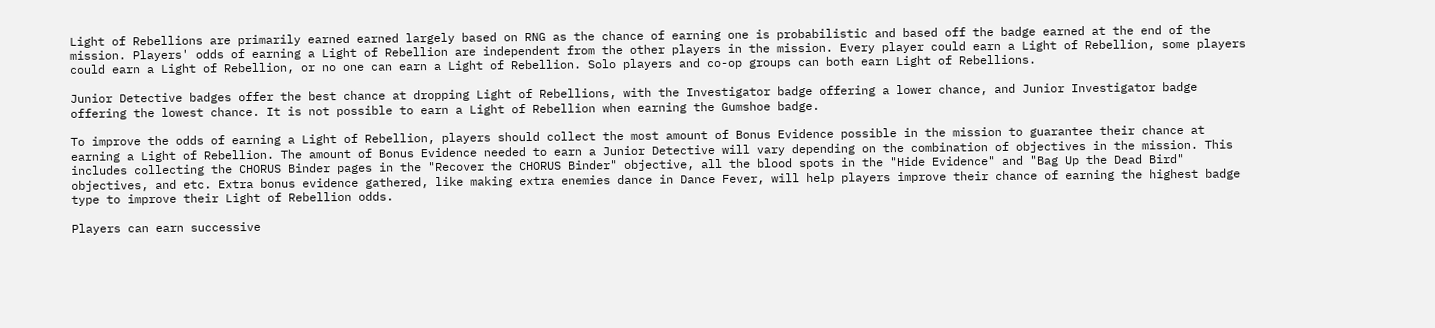Light of Rebellions are primarily earned earned largely based on RNG as the chance of earning one is probabilistic and based off the badge earned at the end of the mission. Players' odds of earning a Light of Rebellion are independent from the other players in the mission. Every player could earn a Light of Rebellion, some players could earn a Light of Rebellion, or no one can earn a Light of Rebellion. Solo players and co-op groups can both earn Light of Rebellions.

Junior Detective badges offer the best chance at dropping Light of Rebellions, with the Investigator badge offering a lower chance, and Junior Investigator badge offering the lowest chance. It is not possible to earn a Light of Rebellion when earning the Gumshoe badge.

To improve the odds of earning a Light of Rebellion, players should collect the most amount of Bonus Evidence possible in the mission to guarantee their chance at earning a Light of Rebellion. The amount of Bonus Evidence needed to earn a Junior Detective will vary depending on the combination of objectives in the mission. This includes collecting the CHORUS Binder pages in the "Recover the CHORUS Binder" objective, all the blood spots in the "Hide Evidence" and "Bag Up the Dead Bird" objectives, and etc. Extra bonus evidence gathered, like making extra enemies dance in Dance Fever, will help players improve their chance of earning the highest badge type to improve their Light of Rebellion odds.

Players can earn successive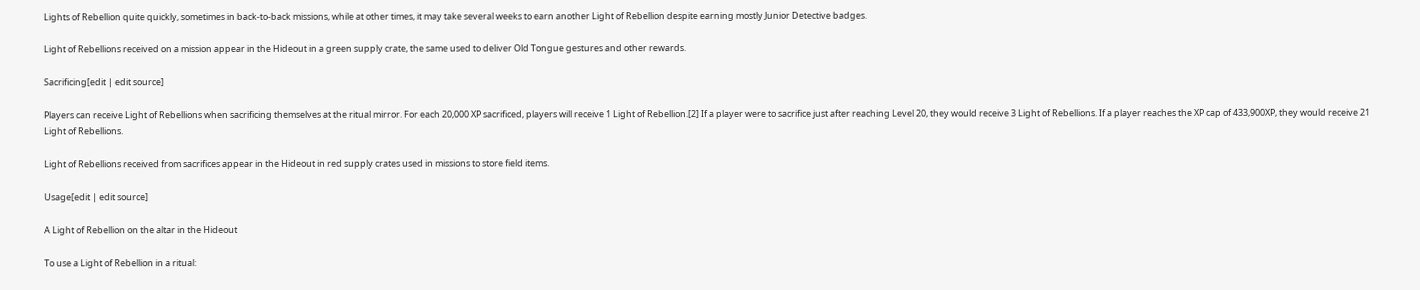Lights of Rebellion quite quickly, sometimes in back-to-back missions, while at other times, it may take several weeks to earn another Light of Rebellion despite earning mostly Junior Detective badges.

Light of Rebellions received on a mission appear in the Hideout in a green supply crate, the same used to deliver Old Tongue gestures and other rewards.

Sacrificing[edit | edit source]

Players can receive Light of Rebellions when sacrificing themselves at the ritual mirror. For each 20,000 XP sacrificed, players will receive 1 Light of Rebellion.[2] If a player were to sacrifice just after reaching Level 20, they would receive 3 Light of Rebellions. If a player reaches the XP cap of 433,900XP, they would receive 21 Light of Rebellions.

Light of Rebellions received from sacrifices appear in the Hideout in red supply crates used in missions to store field items.

Usage[edit | edit source]

A Light of Rebellion on the altar in the Hideout

To use a Light of Rebellion in a ritual: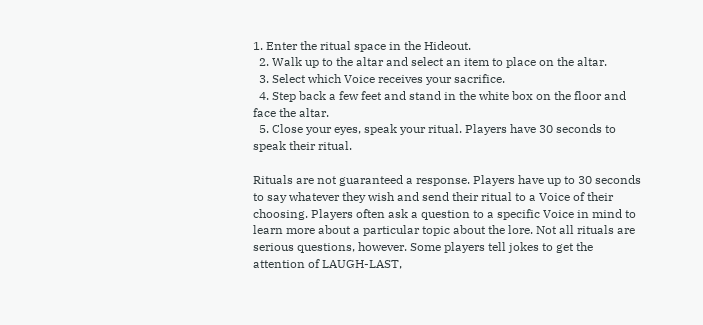1. Enter the ritual space in the Hideout.
  2. Walk up to the altar and select an item to place on the altar.
  3. Select which Voice receives your sacrifice.
  4. Step back a few feet and stand in the white box on the floor and face the altar.
  5. Close your eyes, speak your ritual. Players have 30 seconds to speak their ritual.

Rituals are not guaranteed a response. Players have up to 30 seconds to say whatever they wish and send their ritual to a Voice of their choosing. Players often ask a question to a specific Voice in mind to learn more about a particular topic about the lore. Not all rituals are serious questions, however. Some players tell jokes to get the attention of LAUGH-LAST,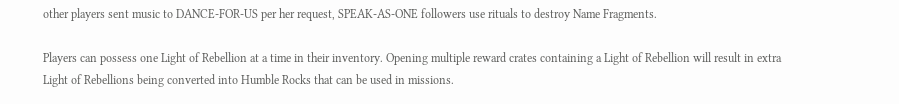other players sent music to DANCE-FOR-US per her request, SPEAK-AS-ONE followers use rituals to destroy Name Fragments.

Players can possess one Light of Rebellion at a time in their inventory. Opening multiple reward crates containing a Light of Rebellion will result in extra Light of Rebellions being converted into Humble Rocks that can be used in missions.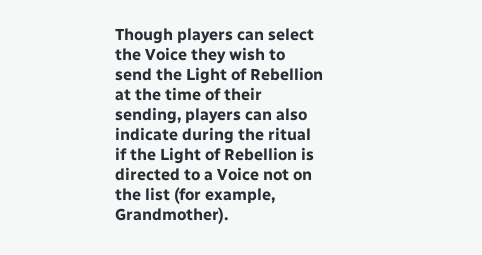Though players can select the Voice they wish to send the Light of Rebellion at the time of their sending, players can also indicate during the ritual if the Light of Rebellion is directed to a Voice not on the list (for example, Grandmother).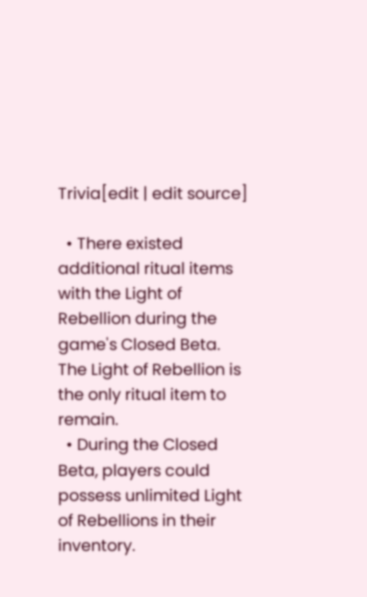Trivia[edit | edit source]

  • There existed additional ritual items with the Light of Rebellion during the game's Closed Beta. The Light of Rebellion is the only ritual item to remain.
  • During the Closed Beta, players could possess unlimited Light of Rebellions in their inventory.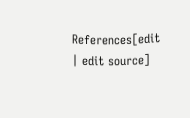References[edit | edit source]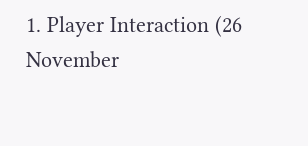1. Player Interaction (26 November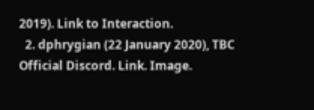2019). Link to Interaction.
  2. dphrygian (22 January 2020), TBC Official Discord. Link. Image.